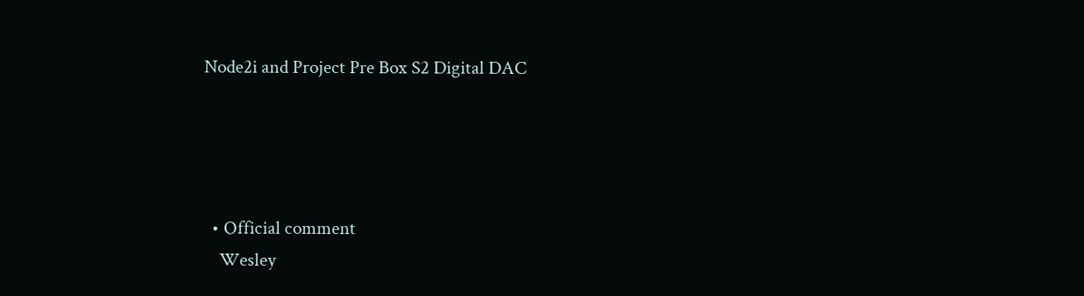Node2i and Project Pre Box S2 Digital DAC




  • Official comment
    Wesley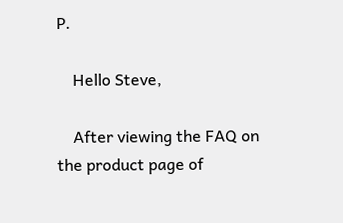P.

    Hello Steve,

    After viewing the FAQ on the product page of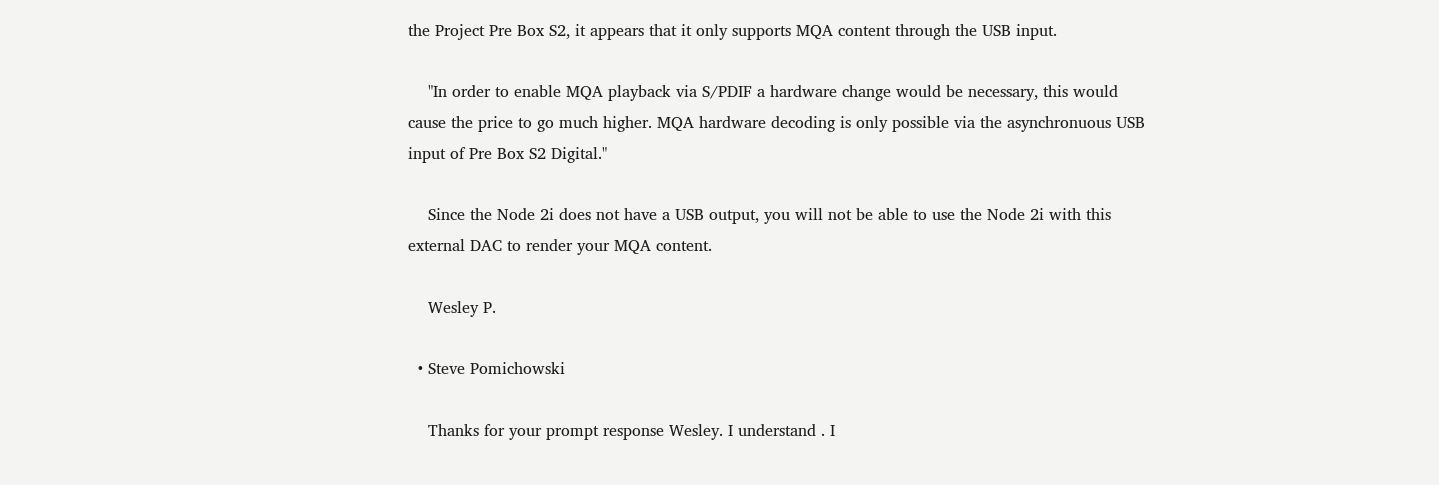the Project Pre Box S2, it appears that it only supports MQA content through the USB input.

    "In order to enable MQA playback via S/PDIF a hardware change would be necessary, this would cause the price to go much higher. MQA hardware decoding is only possible via the asynchronuous USB input of Pre Box S2 Digital."

    Since the Node 2i does not have a USB output, you will not be able to use the Node 2i with this external DAC to render your MQA content.

    Wesley P.

  • Steve Pomichowski

    Thanks for your prompt response Wesley. I understand . I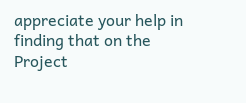appreciate your help in finding that on the Project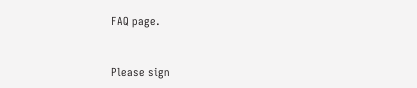FAQ page.


Please sign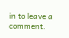in to leave a comment.